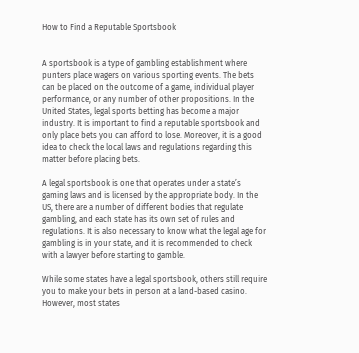How to Find a Reputable Sportsbook


A sportsbook is a type of gambling establishment where punters place wagers on various sporting events. The bets can be placed on the outcome of a game, individual player performance, or any number of other propositions. In the United States, legal sports betting has become a major industry. It is important to find a reputable sportsbook and only place bets you can afford to lose. Moreover, it is a good idea to check the local laws and regulations regarding this matter before placing bets.

A legal sportsbook is one that operates under a state’s gaming laws and is licensed by the appropriate body. In the US, there are a number of different bodies that regulate gambling, and each state has its own set of rules and regulations. It is also necessary to know what the legal age for gambling is in your state, and it is recommended to check with a lawyer before starting to gamble.

While some states have a legal sportsbook, others still require you to make your bets in person at a land-based casino. However, most states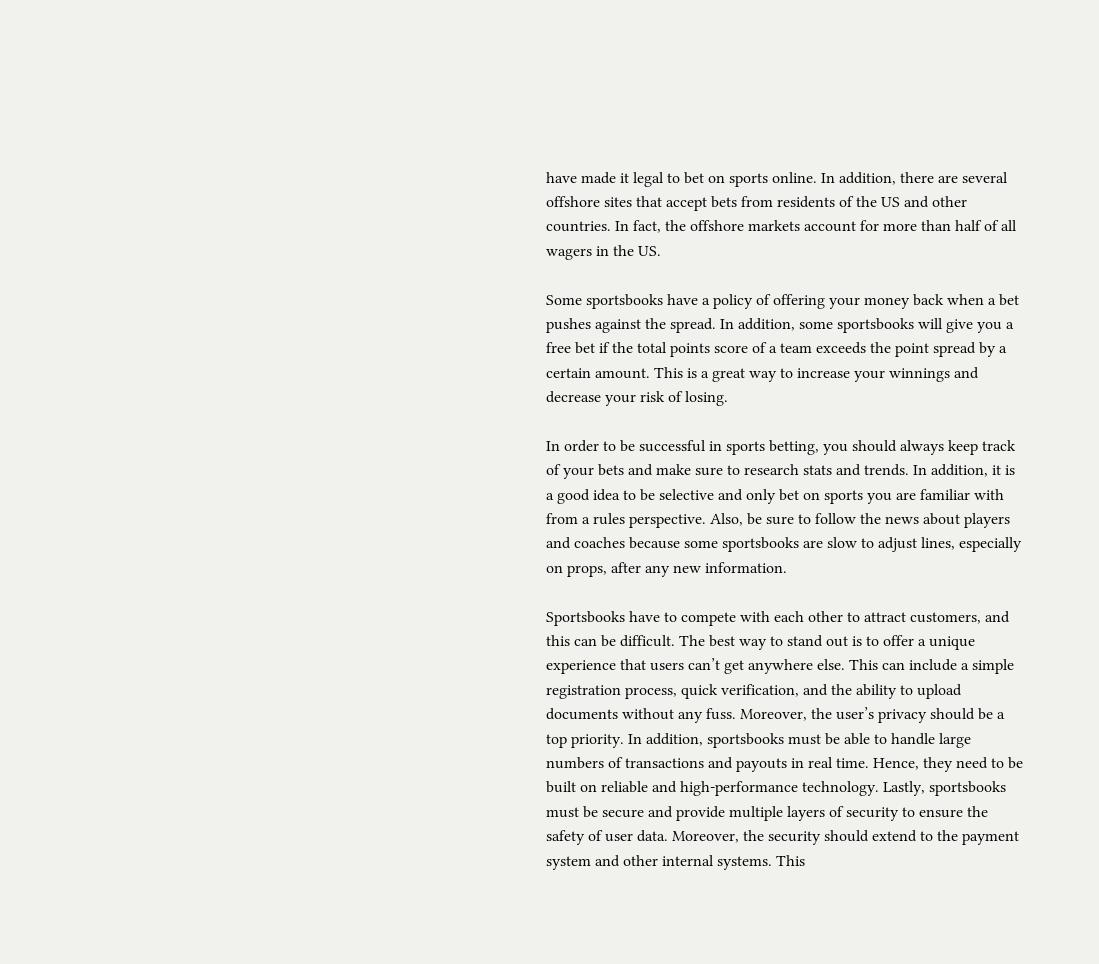have made it legal to bet on sports online. In addition, there are several offshore sites that accept bets from residents of the US and other countries. In fact, the offshore markets account for more than half of all wagers in the US.

Some sportsbooks have a policy of offering your money back when a bet pushes against the spread. In addition, some sportsbooks will give you a free bet if the total points score of a team exceeds the point spread by a certain amount. This is a great way to increase your winnings and decrease your risk of losing.

In order to be successful in sports betting, you should always keep track of your bets and make sure to research stats and trends. In addition, it is a good idea to be selective and only bet on sports you are familiar with from a rules perspective. Also, be sure to follow the news about players and coaches because some sportsbooks are slow to adjust lines, especially on props, after any new information.

Sportsbooks have to compete with each other to attract customers, and this can be difficult. The best way to stand out is to offer a unique experience that users can’t get anywhere else. This can include a simple registration process, quick verification, and the ability to upload documents without any fuss. Moreover, the user’s privacy should be a top priority. In addition, sportsbooks must be able to handle large numbers of transactions and payouts in real time. Hence, they need to be built on reliable and high-performance technology. Lastly, sportsbooks must be secure and provide multiple layers of security to ensure the safety of user data. Moreover, the security should extend to the payment system and other internal systems. This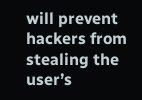will prevent hackers from stealing the user’s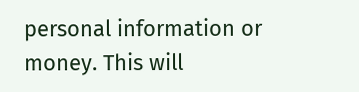personal information or money. This will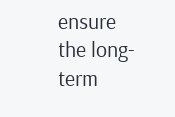ensure the long-term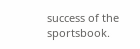success of the sportsbook.